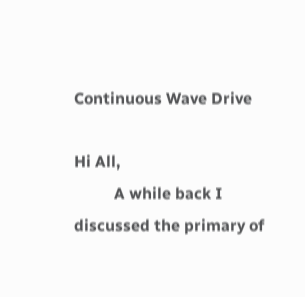Continuous Wave Drive

Hi All,
          A while back I discussed the primary of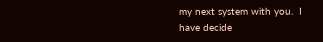my next system with you.  I
have decide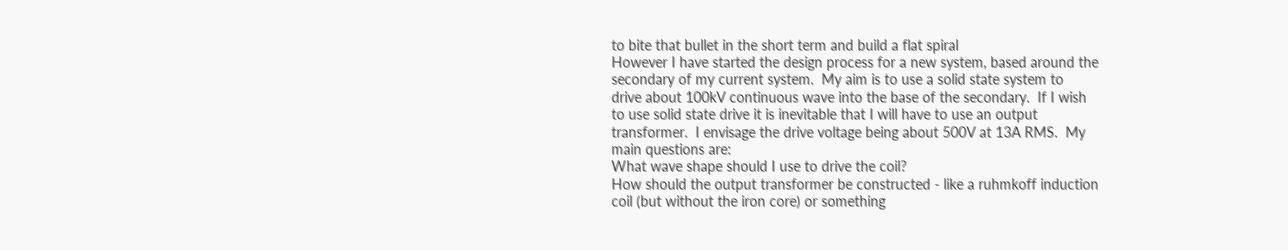to bite that bullet in the short term and build a flat spiral
However I have started the design process for a new system, based around the
secondary of my current system.  My aim is to use a solid state system to
drive about 100kV continuous wave into the base of the secondary.  If I wish
to use solid state drive it is inevitable that I will have to use an output
transformer.  I envisage the drive voltage being about 500V at 13A RMS.  My
main questions are:
What wave shape should I use to drive the coil?
How should the output transformer be constructed - like a ruhmkoff induction
coil (but without the iron core) or something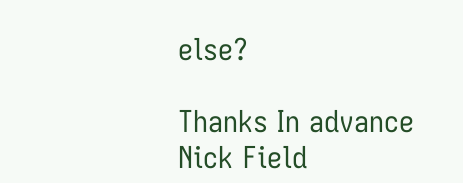else?

Thanks In advance
Nick Field